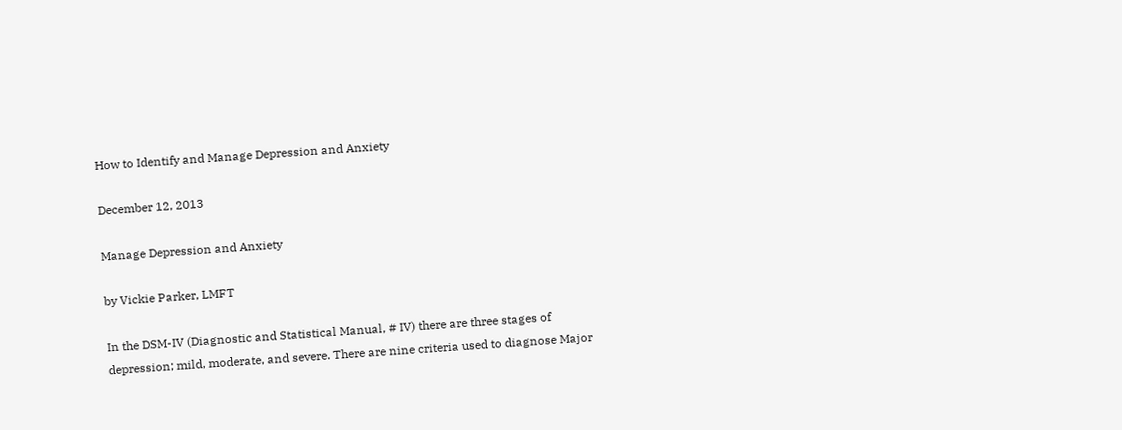How to Identify and Manage Depression and Anxiety

December 12, 2013

Manage Depression and Anxiety

by Vickie Parker, LMFT

In the DSM-IV (Diagnostic and Statistical Manual, # IV) there are three stages of depression; mild, moderate, and severe. There are nine criteria used to diagnose Major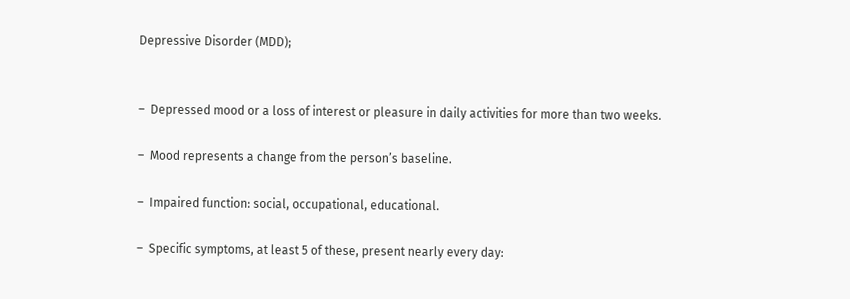Depressive Disorder (MDD);


–  Depressed mood or a loss of interest or pleasure in daily activities for more than two weeks.

–  Mood represents a change from the person’s baseline.

–  Impaired function: social, occupational, educational.

–  Specific symptoms, at least 5 of these, present nearly every day: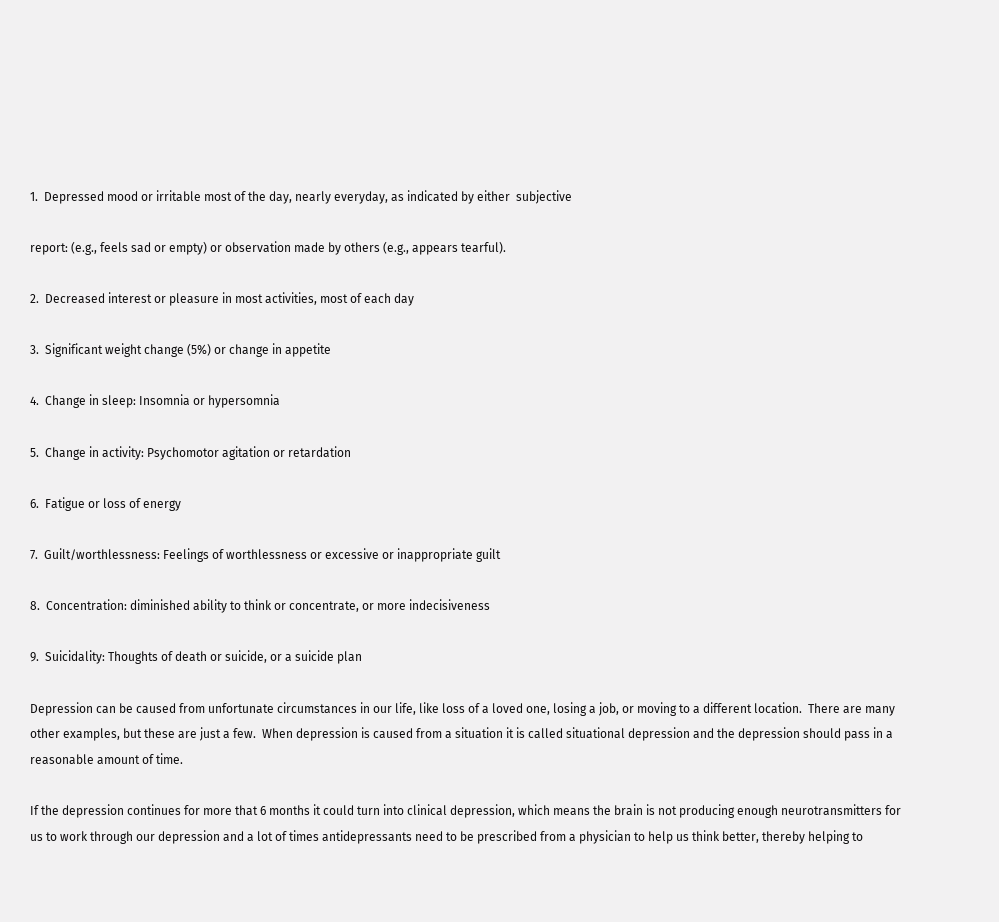1.  Depressed mood or irritable most of the day, nearly everyday, as indicated by either  subjective

report: (e.g., feels sad or empty) or observation made by others (e.g., appears tearful).

2.  Decreased interest or pleasure in most activities, most of each day

3.  Significant weight change (5%) or change in appetite

4.  Change in sleep: Insomnia or hypersomnia

5.  Change in activity: Psychomotor agitation or retardation

6.  Fatigue or loss of energy

7.  Guilt/worthlessness: Feelings of worthlessness or excessive or inappropriate guilt

8.  Concentration: diminished ability to think or concentrate, or more indecisiveness

9.  Suicidality: Thoughts of death or suicide, or a suicide plan

Depression can be caused from unfortunate circumstances in our life, like loss of a loved one, losing a job, or moving to a different location.  There are many other examples, but these are just a few.  When depression is caused from a situation it is called situational depression and the depression should pass in a reasonable amount of time.

If the depression continues for more that 6 months it could turn into clinical depression, which means the brain is not producing enough neurotransmitters for us to work through our depression and a lot of times antidepressants need to be prescribed from a physician to help us think better, thereby helping to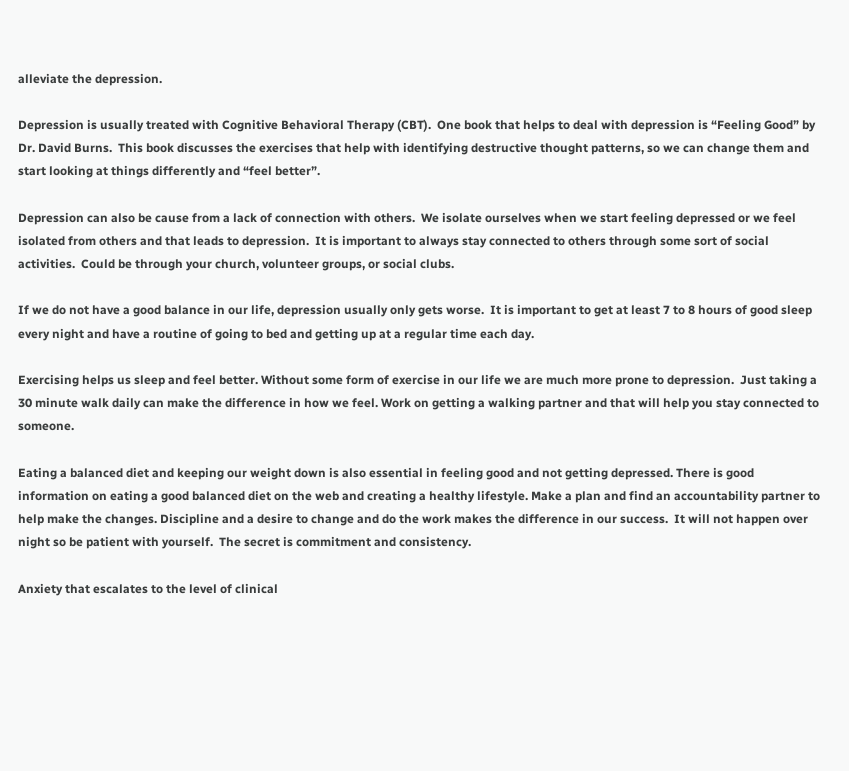alleviate the depression.

Depression is usually treated with Cognitive Behavioral Therapy (CBT).  One book that helps to deal with depression is “Feeling Good” by Dr. David Burns.  This book discusses the exercises that help with identifying destructive thought patterns, so we can change them and start looking at things differently and “feel better”.

Depression can also be cause from a lack of connection with others.  We isolate ourselves when we start feeling depressed or we feel isolated from others and that leads to depression.  It is important to always stay connected to others through some sort of social activities.  Could be through your church, volunteer groups, or social clubs.

If we do not have a good balance in our life, depression usually only gets worse.  It is important to get at least 7 to 8 hours of good sleep every night and have a routine of going to bed and getting up at a regular time each day.

Exercising helps us sleep and feel better. Without some form of exercise in our life we are much more prone to depression.  Just taking a 30 minute walk daily can make the difference in how we feel. Work on getting a walking partner and that will help you stay connected to someone.

Eating a balanced diet and keeping our weight down is also essential in feeling good and not getting depressed. There is good information on eating a good balanced diet on the web and creating a healthy lifestyle. Make a plan and find an accountability partner to help make the changes. Discipline and a desire to change and do the work makes the difference in our success.  It will not happen over night so be patient with yourself.  The secret is commitment and consistency.

Anxiety that escalates to the level of clinical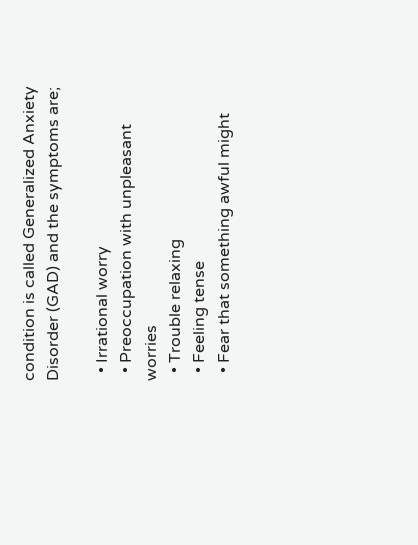condition is called Generalized Anxiety Disorder (GAD) and the symptoms are;

  • Irrational worry
  • Preoccupation with unpleasant worries
  • Trouble relaxing
  • Feeling tense
  • Fear that something awful might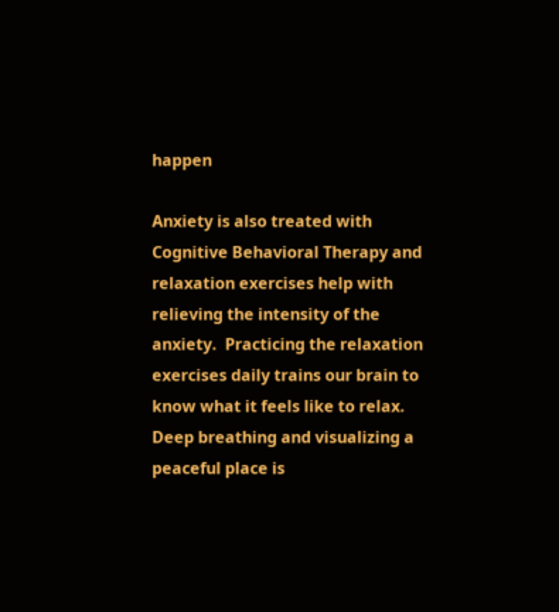happen

Anxiety is also treated with Cognitive Behavioral Therapy and relaxation exercises help with relieving the intensity of the anxiety.  Practicing the relaxation exercises daily trains our brain to know what it feels like to relax.  Deep breathing and visualizing a peaceful place is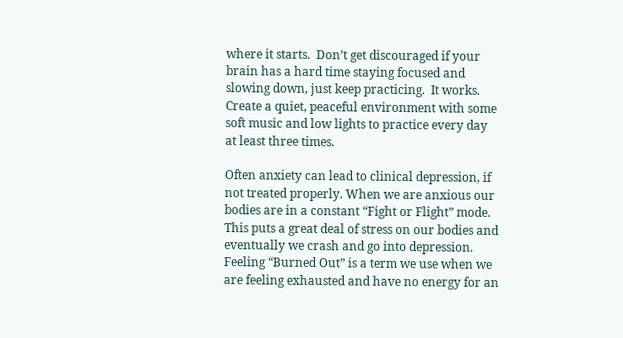where it starts.  Don’t get discouraged if your brain has a hard time staying focused and slowing down, just keep practicing.  It works. Create a quiet, peaceful environment with some soft music and low lights to practice every day at least three times.

Often anxiety can lead to clinical depression, if not treated properly. When we are anxious our bodies are in a constant “Fight or Flight” mode. This puts a great deal of stress on our bodies and eventually we crash and go into depression. Feeling “Burned Out” is a term we use when we are feeling exhausted and have no energy for an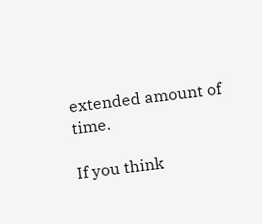extended amount of time.

If you think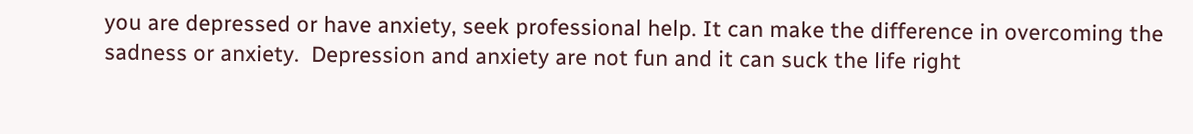you are depressed or have anxiety, seek professional help. It can make the difference in overcoming the sadness or anxiety.  Depression and anxiety are not fun and it can suck the life right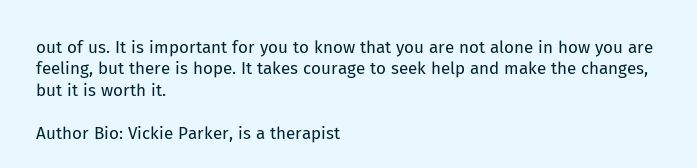out of us. It is important for you to know that you are not alone in how you are feeling, but there is hope. It takes courage to seek help and make the changes, but it is worth it.

Author Bio: Vickie Parker, is a therapist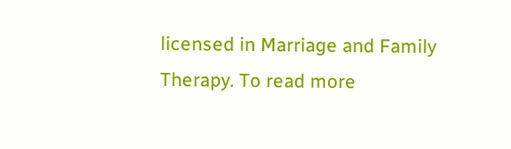licensed in Marriage and Family Therapy. To read more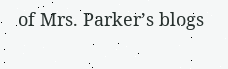of Mrs. Parker’s blogs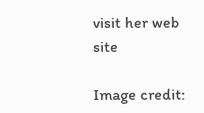visit her web site

Image credit: